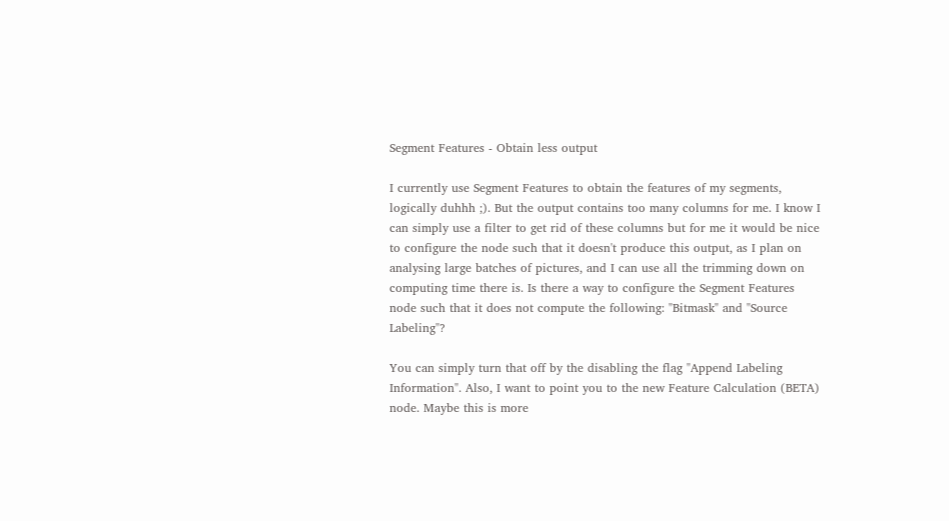Segment Features - Obtain less output

I currently use Segment Features to obtain the features of my segments, logically duhhh ;). But the output contains too many columns for me. I know I can simply use a filter to get rid of these columns but for me it would be nice to configure the node such that it doesn't produce this output, as I plan on analysing large batches of pictures, and I can use all the trimming down on computing time there is. Is there a way to configure the Segment Features node such that it does not compute the following: "Bitmask" and "Source Labeling"?

You can simply turn that off by the disabling the flag "Append Labeling Information". Also, I want to point you to the new Feature Calculation (BETA) node. Maybe this is more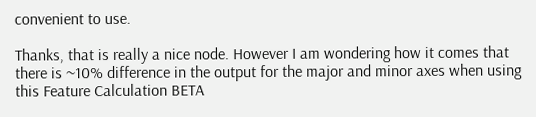convenient to use.

Thanks, that is really a nice node. However I am wondering how it comes that there is ~10% difference in the output for the major and minor axes when using this Feature Calculation BETA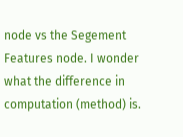node vs the Segement Features node. I wonder what the difference in computation (method) is.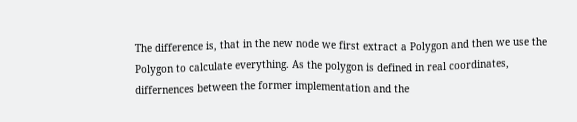The difference is, that in the new node we first extract a Polygon and then we use the Polygon to calculate everything. As the polygon is defined in real coordinates, differnences between the former implementation and the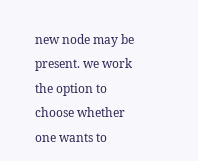new node may be present. we work the option to choose whether one wants to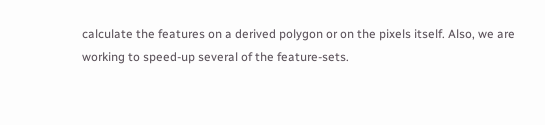calculate the features on a derived polygon or on the pixels itself. Also, we are working to speed-up several of the feature-sets.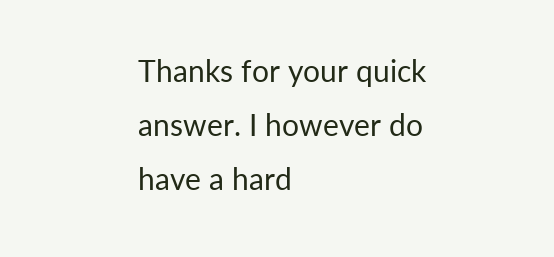Thanks for your quick answer. I however do have a hard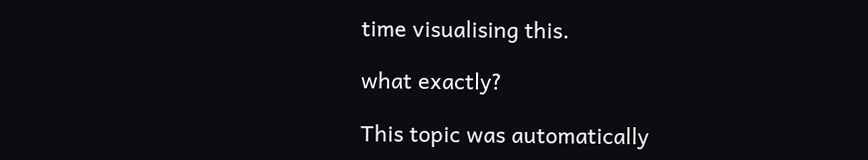time visualising this.

what exactly?

This topic was automatically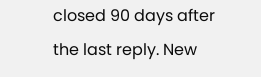closed 90 days after the last reply. New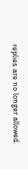replies are no longer allowed.